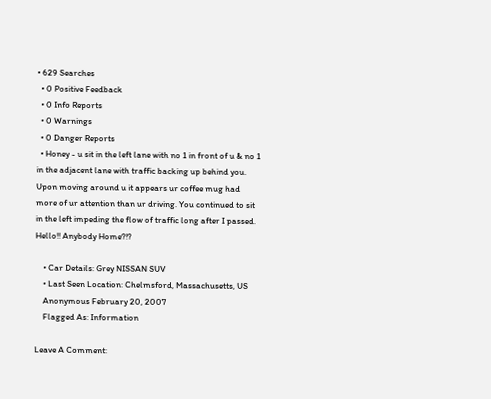• 629 Searches
  • 0 Positive Feedback
  • 0 Info Reports
  • 0 Warnings
  • 0 Danger Reports
  • Honey - u sit in the left lane with no 1 in front of u & no 1 in the adjacent lane with traffic backing up behind you. Upon moving around u it appears ur coffee mug had more of ur attention than ur driving. You continued to sit in the left impeding the flow of traffic long after I passed. Hello!! Anybody Home?!?

    • Car Details: Grey NISSAN SUV
    • Last Seen Location: Chelmsford, Massachusetts, US
    Anonymous February 20, 2007
    Flagged As: Information

Leave A Comment: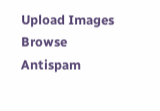Upload Images Browse
Antispam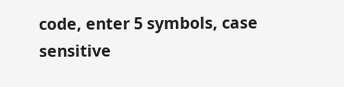code, enter 5 symbols, case sensitive